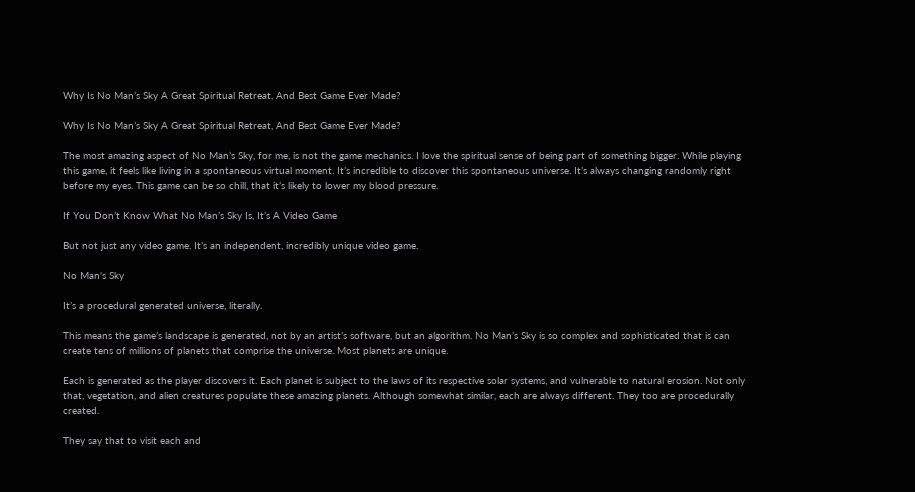Why Is No Man’s Sky A Great Spiritual Retreat, And Best Game Ever Made?

Why Is No Man’s Sky A Great Spiritual Retreat, And Best Game Ever Made?

The most amazing aspect of No Man’s Sky, for me, is not the game mechanics. I love the spiritual sense of being part of something bigger. While playing this game, it feels like living in a spontaneous virtual moment. It’s incredible to discover this spontaneous universe. It’s always changing randomly right before my eyes. This game can be so chill, that it’s likely to lower my blood pressure.

If You Don’t Know What No Man’s Sky Is, It’s A Video Game

But not just any video game. It’s an independent, incredibly unique video game.

No Man's Sky

It’s a procedural generated universe, literally.

This means the game’s landscape is generated, not by an artist’s software, but an algorithm. No Man’s Sky is so complex and sophisticated that is can create tens of millions of planets that comprise the universe. Most planets are unique.

Each is generated as the player discovers it. Each planet is subject to the laws of its respective solar systems, and vulnerable to natural erosion. Not only that, vegetation, and alien creatures populate these amazing planets. Although somewhat similar, each are always different. They too are procedurally created.

They say that to visit each and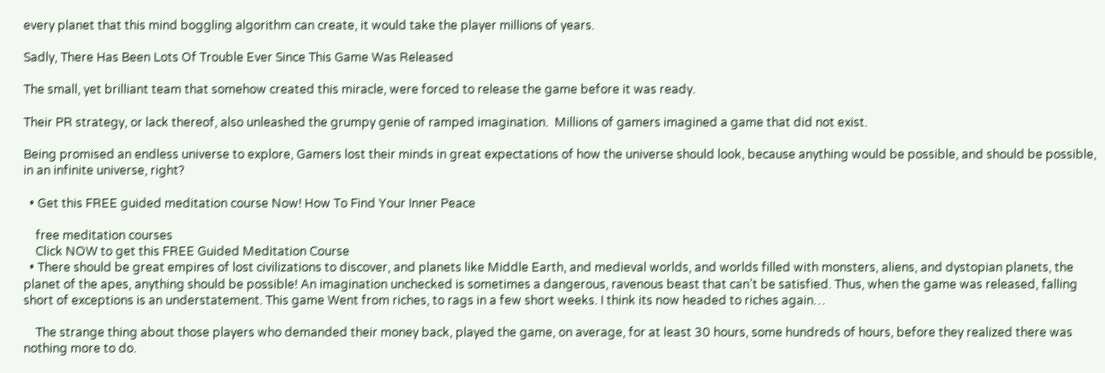every planet that this mind boggling algorithm can create, it would take the player millions of years.

Sadly, There Has Been Lots Of Trouble Ever Since This Game Was Released

The small, yet brilliant team that somehow created this miracle, were forced to release the game before it was ready.

Their PR strategy, or lack thereof, also unleashed the grumpy genie of ramped imagination.  Millions of gamers imagined a game that did not exist.

Being promised an endless universe to explore, Gamers lost their minds in great expectations of how the universe should look, because anything would be possible, and should be possible, in an infinite universe, right?

  • Get this FREE guided meditation course Now! How To Find Your Inner Peace

    free meditation courses
    Click NOW to get this FREE Guided Meditation Course
  • There should be great empires of lost civilizations to discover, and planets like Middle Earth, and medieval worlds, and worlds filled with monsters, aliens, and dystopian planets, the planet of the apes, anything should be possible! An imagination unchecked is sometimes a dangerous, ravenous beast that can’t be satisfied. Thus, when the game was released, falling short of exceptions is an understatement. This game Went from riches, to rags in a few short weeks. I think its now headed to riches again…

    The strange thing about those players who demanded their money back, played the game, on average, for at least 30 hours, some hundreds of hours, before they realized there was nothing more to do.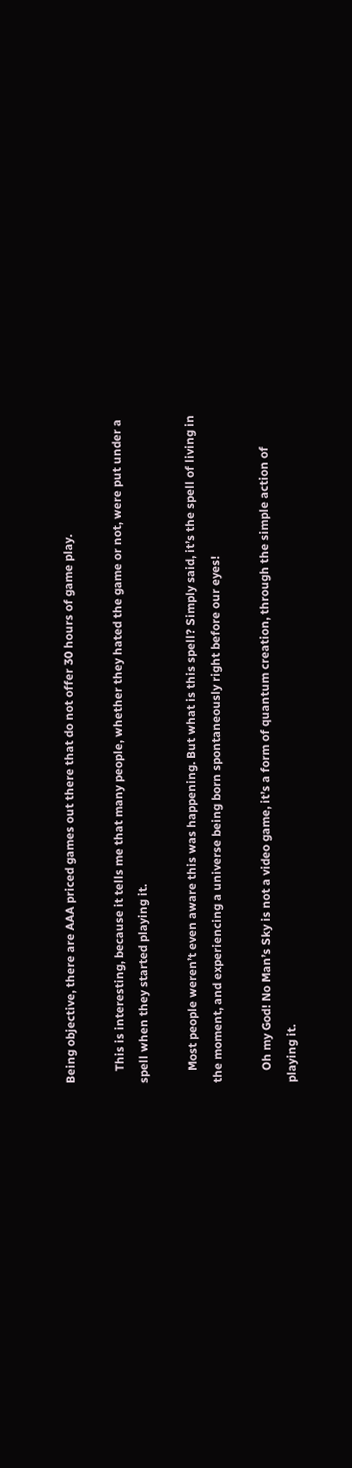Being objective, there are AAA priced games out there that do not offer 30 hours of game play.

    This is interesting, because it tells me that many people, whether they hated the game or not, were put under a spell when they started playing it.

    Most people weren’t even aware this was happening. But what is this spell? Simply said, it’s the spell of living in the moment, and experiencing a universe being born spontaneously right before our eyes!

    Oh my God! No Man’s Sky is not a video game, it’s a form of quantum creation, through the simple action of playing it.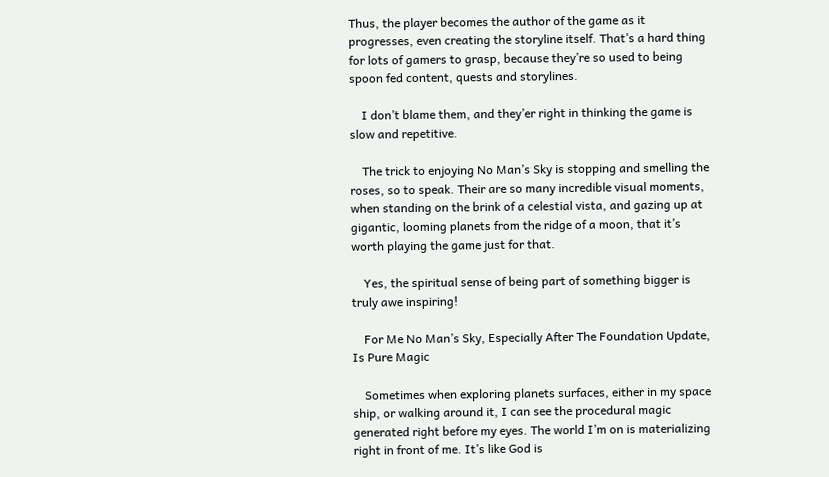Thus, the player becomes the author of the game as it progresses, even creating the storyline itself. That’s a hard thing for lots of gamers to grasp, because they’re so used to being spoon fed content, quests and storylines.

    I don’t blame them, and they’er right in thinking the game is slow and repetitive.

    The trick to enjoying No Man’s Sky is stopping and smelling the roses, so to speak. Their are so many incredible visual moments, when standing on the brink of a celestial vista, and gazing up at gigantic, looming planets from the ridge of a moon, that it’s worth playing the game just for that.

    Yes, the spiritual sense of being part of something bigger is truly awe inspiring!

    For Me No Man’s Sky, Especially After The Foundation Update, Is Pure Magic

    Sometimes when exploring planets surfaces, either in my space ship, or walking around it, I can see the procedural magic generated right before my eyes. The world I’m on is materializing right in front of me. It’s like God is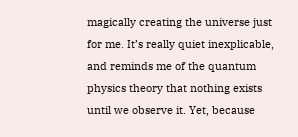magically creating the universe just for me. It’s really quiet inexplicable, and reminds me of the quantum physics theory that nothing exists until we observe it. Yet, because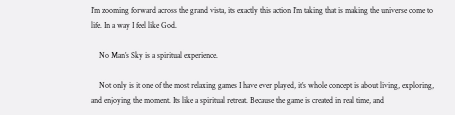I’m zooming forward across the grand vista, its exactly this action I’m taking that is making the universe come to life. In a way I feel like God.

    No Man’s Sky is a spiritual experience.

    Not only is it one of the most relaxing games I have ever played, it’s whole concept is about living, exploring, and enjoying the moment. Its like a spiritual retreat. Because the game is created in real time, and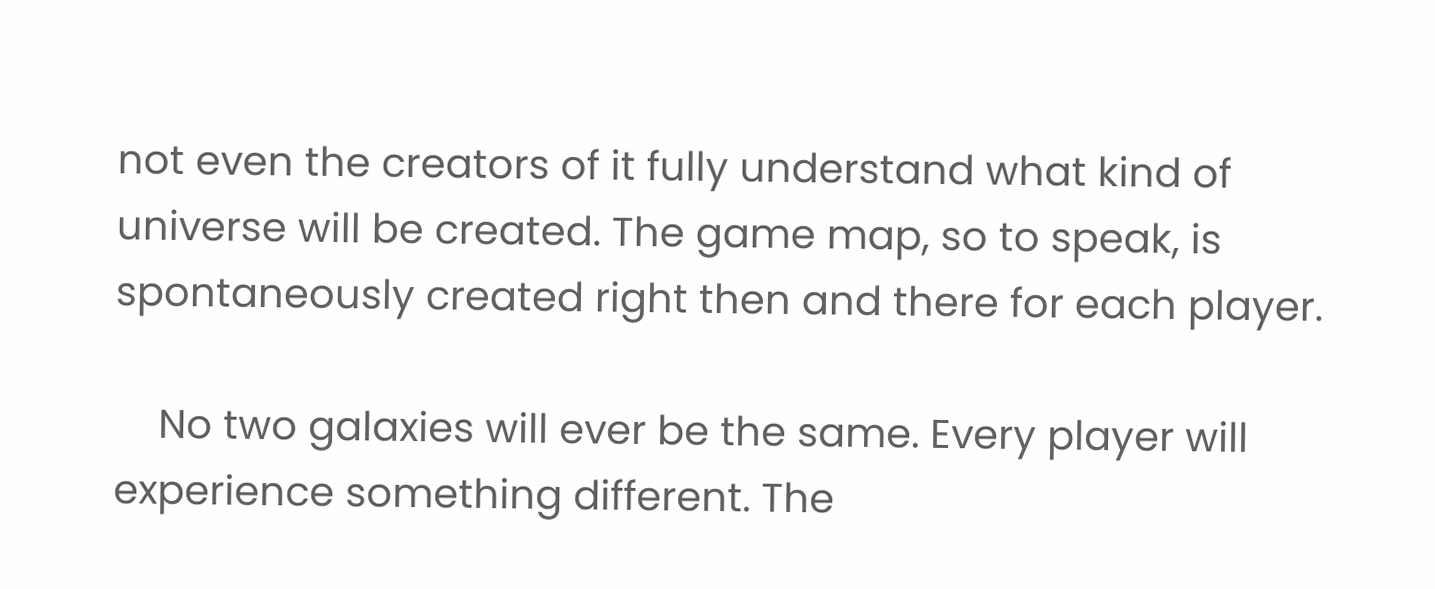not even the creators of it fully understand what kind of universe will be created. The game map, so to speak, is spontaneously created right then and there for each player.

    No two galaxies will ever be the same. Every player will experience something different. The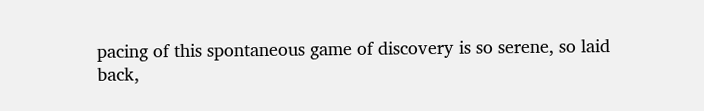pacing of this spontaneous game of discovery is so serene, so laid back,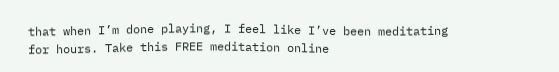that when I’m done playing, I feel like I’ve been meditating for hours. Take this FREE meditation online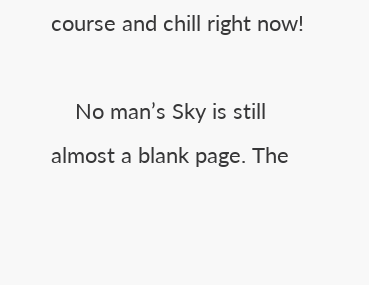course and chill right now!

    No man’s Sky is still almost a blank page. The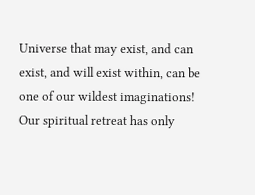Universe that may exist, and can exist, and will exist within, can be one of our wildest imaginations! Our spiritual retreat has only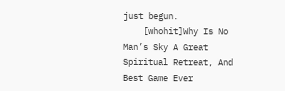just begun.
    [whohit]Why Is No Man’s Sky A Great Spiritual Retreat, And Best Game Ever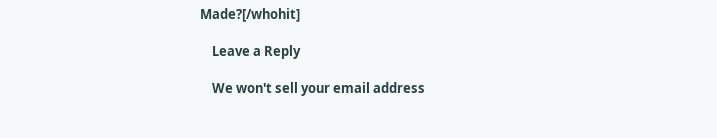Made?[/whohit]

    Leave a Reply

    We won't sell your email address